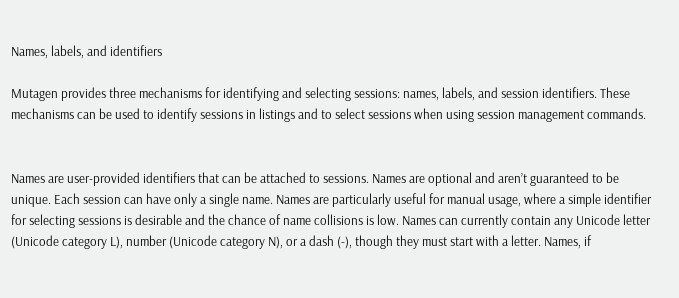Names, labels, and identifiers

Mutagen provides three mechanisms for identifying and selecting sessions: names, labels, and session identifiers. These mechanisms can be used to identify sessions in listings and to select sessions when using session management commands.


Names are user-provided identifiers that can be attached to sessions. Names are optional and aren’t guaranteed to be unique. Each session can have only a single name. Names are particularly useful for manual usage, where a simple identifier for selecting sessions is desirable and the chance of name collisions is low. Names can currently contain any Unicode letter (Unicode category L), number (Unicode category N), or a dash (-), though they must start with a letter. Names, if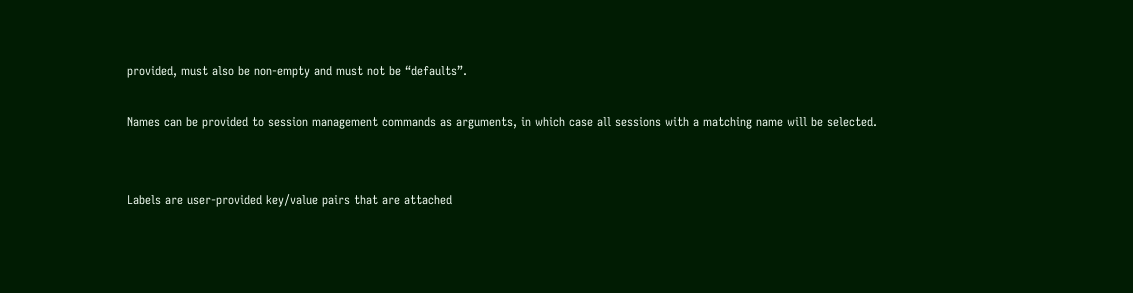provided, must also be non-empty and must not be “defaults”.

Names can be provided to session management commands as arguments, in which case all sessions with a matching name will be selected.


Labels are user-provided key/value pairs that are attached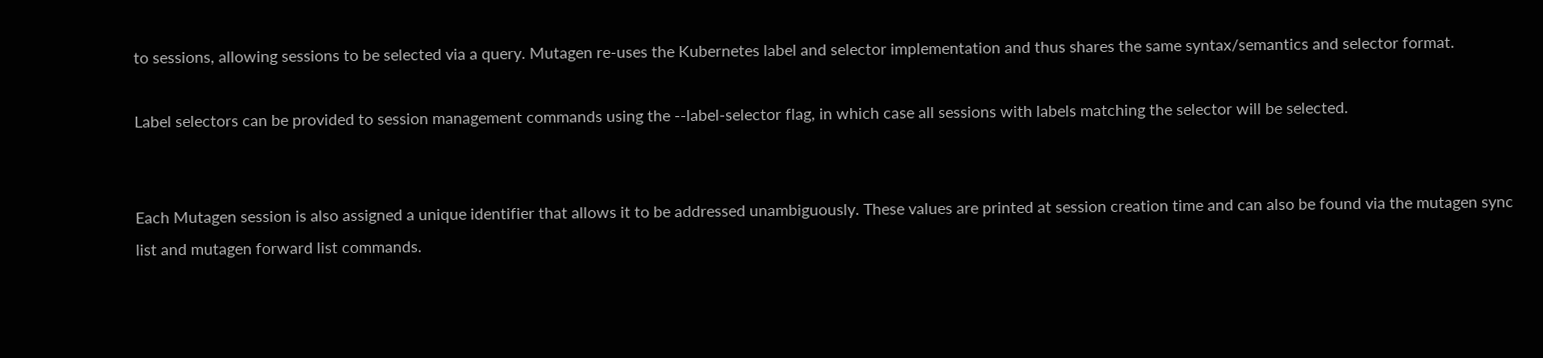to sessions, allowing sessions to be selected via a query. Mutagen re-uses the Kubernetes label and selector implementation and thus shares the same syntax/semantics and selector format.

Label selectors can be provided to session management commands using the --label-selector flag, in which case all sessions with labels matching the selector will be selected.


Each Mutagen session is also assigned a unique identifier that allows it to be addressed unambiguously. These values are printed at session creation time and can also be found via the mutagen sync list and mutagen forward list commands.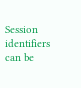Session identifiers can be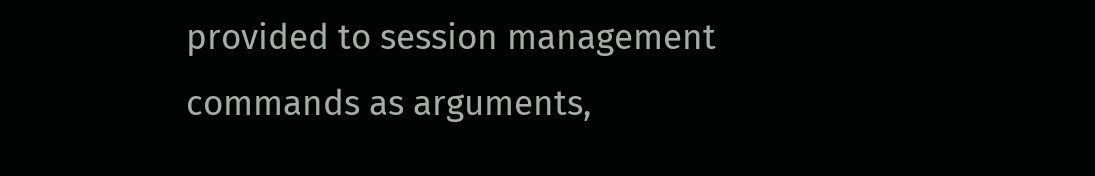provided to session management commands as arguments,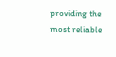providing the most reliable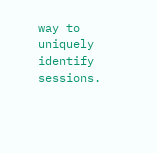way to uniquely identify sessions.